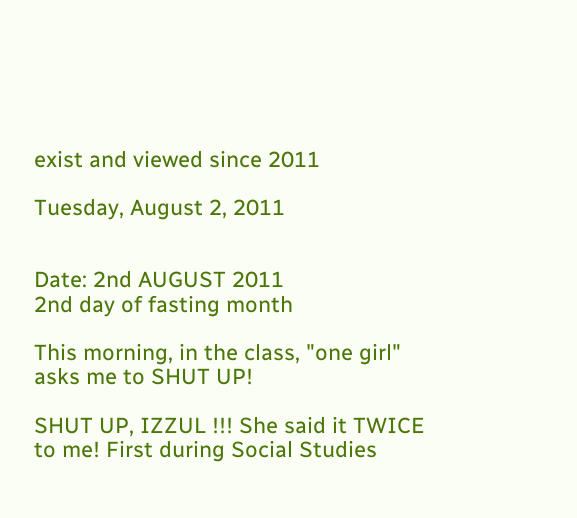exist and viewed since 2011

Tuesday, August 2, 2011


Date: 2nd AUGUST 2011
2nd day of fasting month

This morning, in the class, "one girl" asks me to SHUT UP!

SHUT UP, IZZUL !!! She said it TWICE to me! First during Social Studies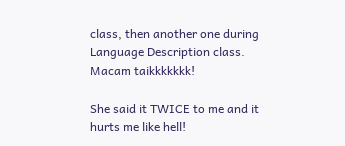class, then another one during Language Description class. Macam taikkkkkkk!

She said it TWICE to me and it hurts me like hell!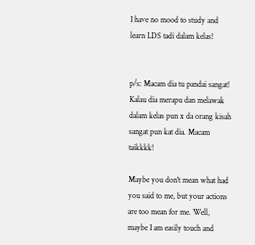I have no mood to study and learn LDS tadi dalam kelas!


p/s: Macam dia tu pandai sangat! Kalau dia merapu dan melawak dalam kelas pun x da orang kisah sangat pun kat dia. Macam taikkkk!

Maybe you don't mean what had you said to me, but your actions are too mean for me. Well, maybe I am easily touch and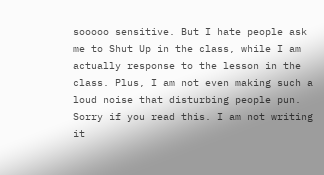sooooo sensitive. But I hate people ask me to Shut Up in the class, while I am actually response to the lesson in the class. Plus, I am not even making such a loud noise that disturbing people pun. Sorry if you read this. I am not writing it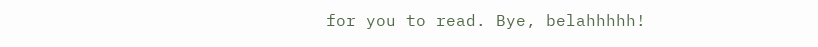for you to read. Bye, belahhhhh!